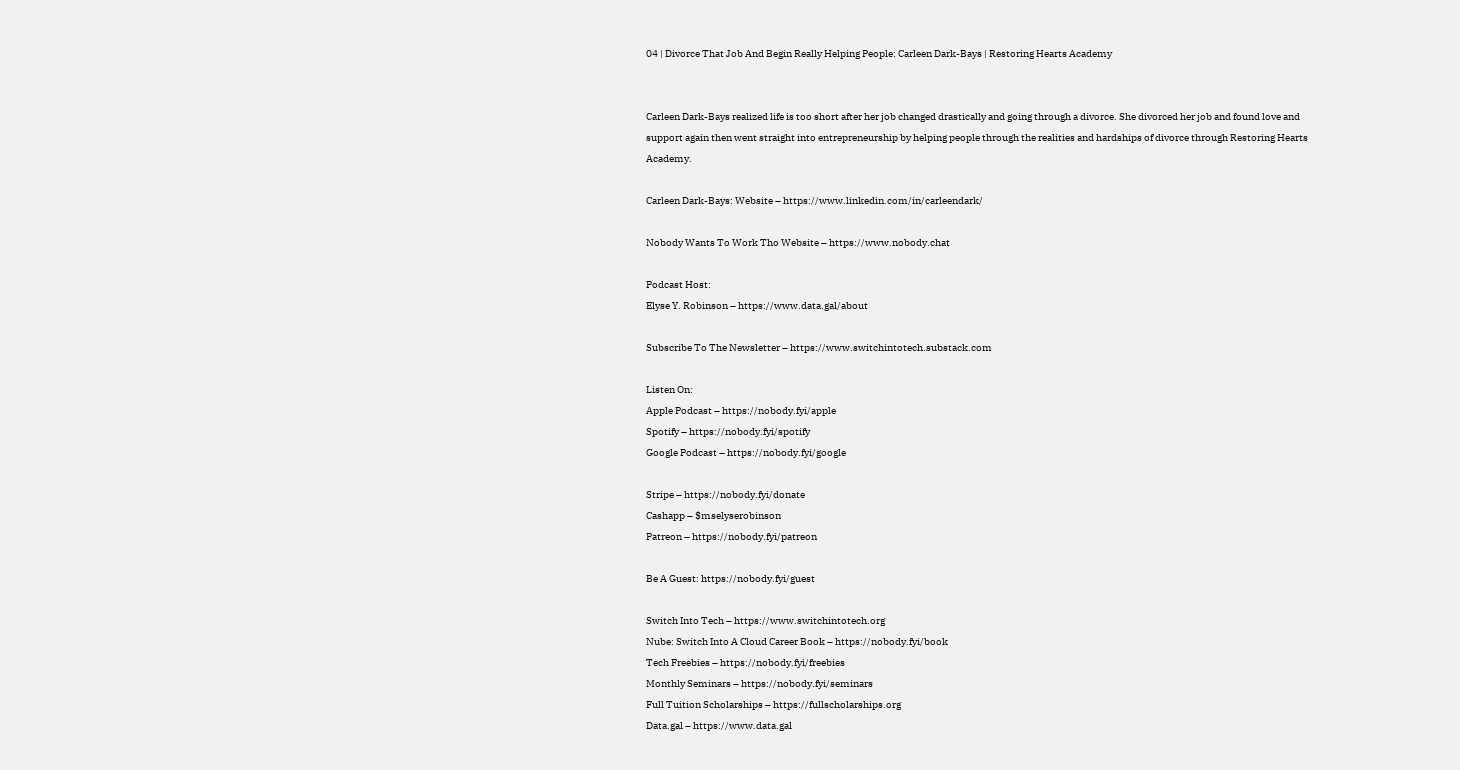04 | Divorce That Job And Begin Really Helping People: Carleen Dark-Bays | Restoring Hearts Academy


Carleen Dark-Bays realized life is too short after her job changed drastically and going through a divorce. She divorced her job and found love and support again then went straight into entrepreneurship by helping people through the realities and hardships of divorce through Restoring Hearts Academy.

Carleen Dark-Bays: Website – https://www.linkedin.com/in/carleendark/

Nobody Wants To Work Tho Website – https://www.nobody.chat

Podcast Host:
Elyse Y. Robinson – https://www.data.gal/about

Subscribe To The Newsletter – https://www.switchintotech.substack.com

Listen On:
Apple Podcast – https://nobody.fyi/apple
Spotify – https://nobody.fyi/spotify
Google Podcast – https://nobody.fyi/google

Stripe – https://nobody.fyi/donate
Cashapp – $mselyserobinson
Patreon – https://nobody.fyi/patreon

Be A Guest: https://nobody.fyi/guest

Switch Into Tech – https://www.switchintotech.org
Nube: Switch Into A Cloud Career Book – https://nobody.fyi/book
Tech Freebies – https://nobody.fyi/freebies
Monthly Seminars – https://nobody.fyi/seminars
Full Tuition Scholarships – https://fullscholarships.org
Data.gal – https://www.data.gal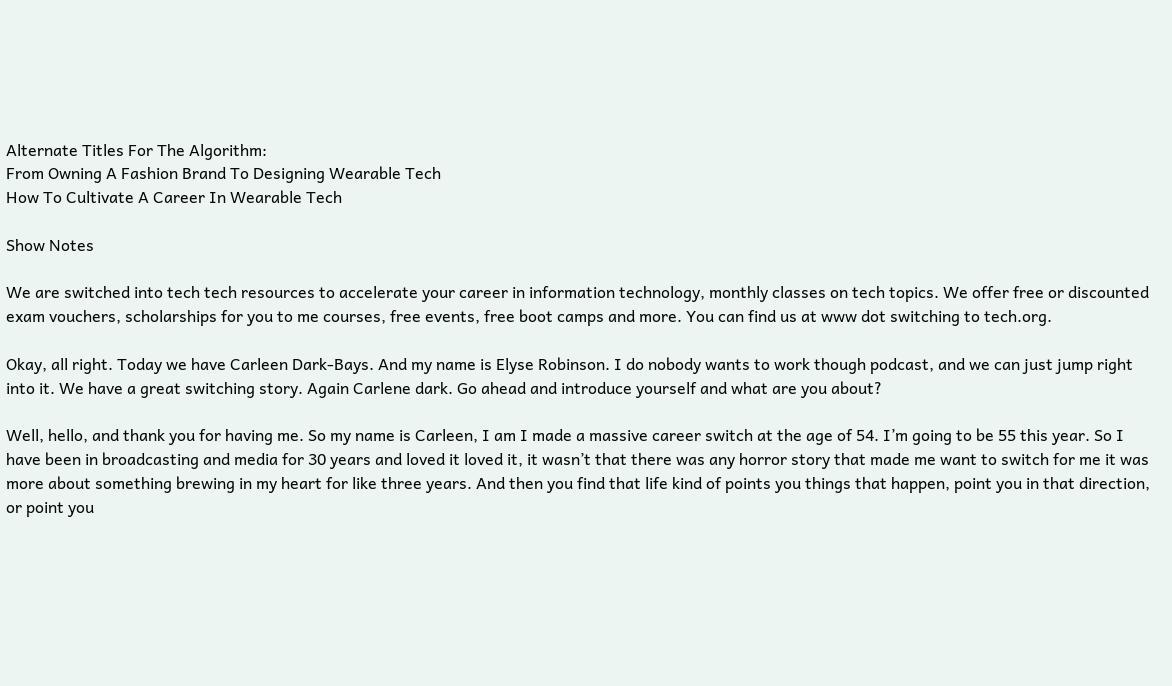Alternate Titles For The Algorithm:
From Owning A Fashion Brand To Designing Wearable Tech
How To Cultivate A Career In Wearable Tech

Show Notes

We are switched into tech tech resources to accelerate your career in information technology, monthly classes on tech topics. We offer free or discounted exam vouchers, scholarships for you to me courses, free events, free boot camps and more. You can find us at www dot switching to tech.org.

Okay, all right. Today we have Carleen Dark-Bays. And my name is Elyse Robinson. I do nobody wants to work though podcast, and we can just jump right into it. We have a great switching story. Again Carlene dark. Go ahead and introduce yourself and what are you about?

Well, hello, and thank you for having me. So my name is Carleen, I am I made a massive career switch at the age of 54. I’m going to be 55 this year. So I have been in broadcasting and media for 30 years and loved it loved it, it wasn’t that there was any horror story that made me want to switch for me it was more about something brewing in my heart for like three years. And then you find that life kind of points you things that happen, point you in that direction, or point you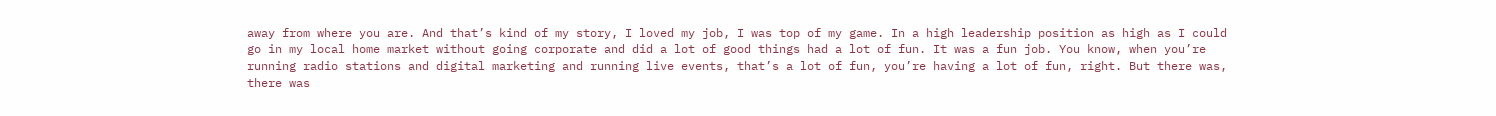away from where you are. And that’s kind of my story, I loved my job, I was top of my game. In a high leadership position as high as I could go in my local home market without going corporate and did a lot of good things had a lot of fun. It was a fun job. You know, when you’re running radio stations and digital marketing and running live events, that’s a lot of fun, you’re having a lot of fun, right. But there was, there was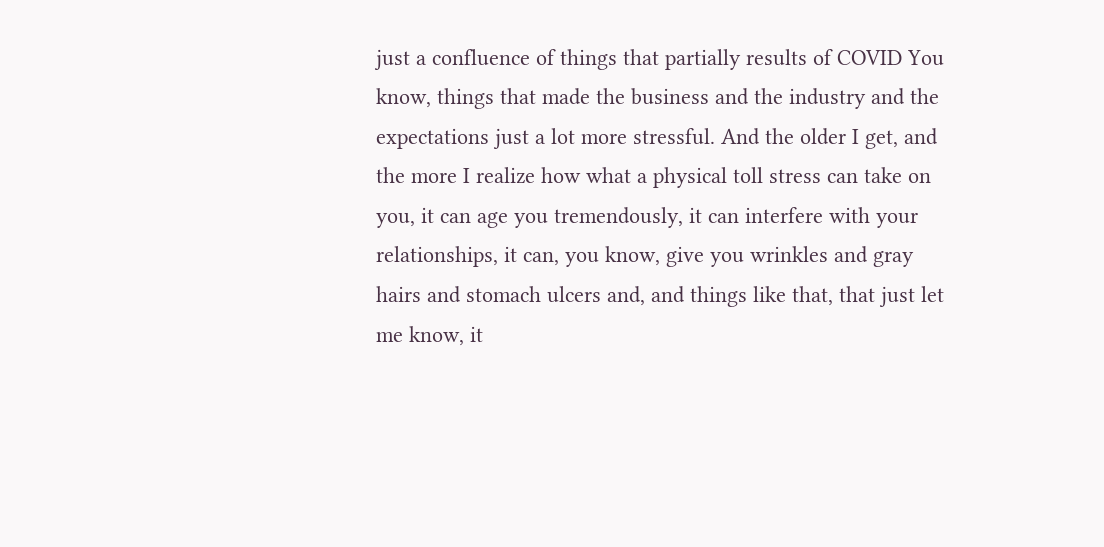just a confluence of things that partially results of COVID You know, things that made the business and the industry and the expectations just a lot more stressful. And the older I get, and the more I realize how what a physical toll stress can take on you, it can age you tremendously, it can interfere with your relationships, it can, you know, give you wrinkles and gray hairs and stomach ulcers and, and things like that, that just let me know, it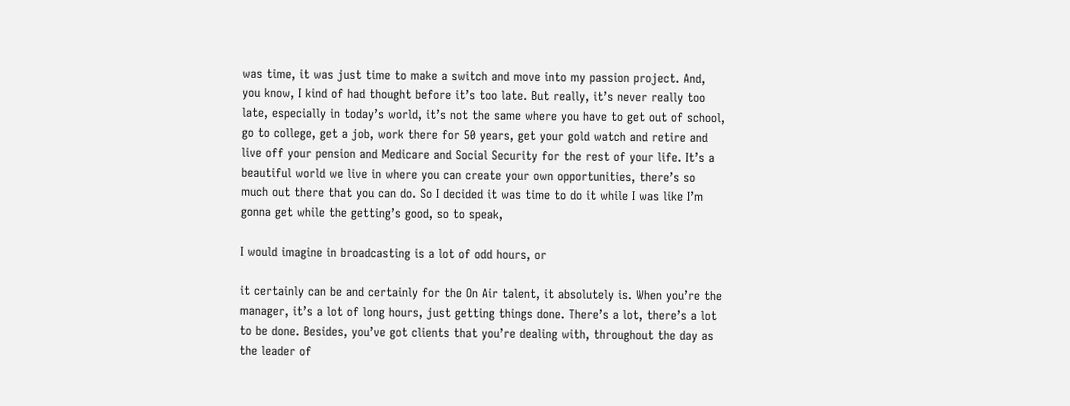was time, it was just time to make a switch and move into my passion project. And, you know, I kind of had thought before it’s too late. But really, it’s never really too late, especially in today’s world, it’s not the same where you have to get out of school, go to college, get a job, work there for 50 years, get your gold watch and retire and live off your pension and Medicare and Social Security for the rest of your life. It’s a beautiful world we live in where you can create your own opportunities, there’s so much out there that you can do. So I decided it was time to do it while I was like I’m gonna get while the getting’s good, so to speak,

I would imagine in broadcasting is a lot of odd hours, or

it certainly can be and certainly for the On Air talent, it absolutely is. When you’re the manager, it’s a lot of long hours, just getting things done. There’s a lot, there’s a lot to be done. Besides, you’ve got clients that you’re dealing with, throughout the day as the leader of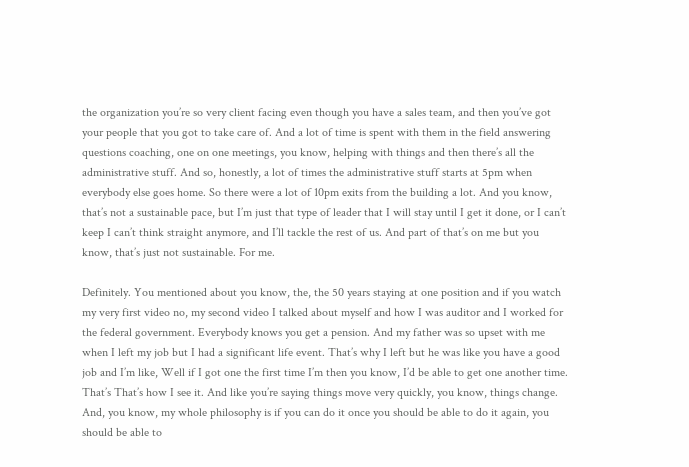the organization you’re so very client facing even though you have a sales team, and then you’ve got your people that you got to take care of. And a lot of time is spent with them in the field answering questions coaching, one on one meetings, you know, helping with things and then there’s all the administrative stuff. And so, honestly, a lot of times the administrative stuff starts at 5pm when everybody else goes home. So there were a lot of 10pm exits from the building a lot. And you know, that’s not a sustainable pace, but I’m just that type of leader that I will stay until I get it done, or I can’t keep I can’t think straight anymore, and I’ll tackle the rest of us. And part of that’s on me but you know, that’s just not sustainable. For me.

Definitely. You mentioned about you know, the, the 50 years staying at one position and if you watch my very first video no, my second video I talked about myself and how I was auditor and I worked for the federal government. Everybody knows you get a pension. And my father was so upset with me when I left my job but I had a significant life event. That’s why I left but he was like you have a good job and I’m like, Well if I got one the first time I’m then you know, I’d be able to get one another time. That’s That’s how I see it. And like you’re saying things move very quickly, you know, things change. And, you know, my whole philosophy is if you can do it once you should be able to do it again, you should be able to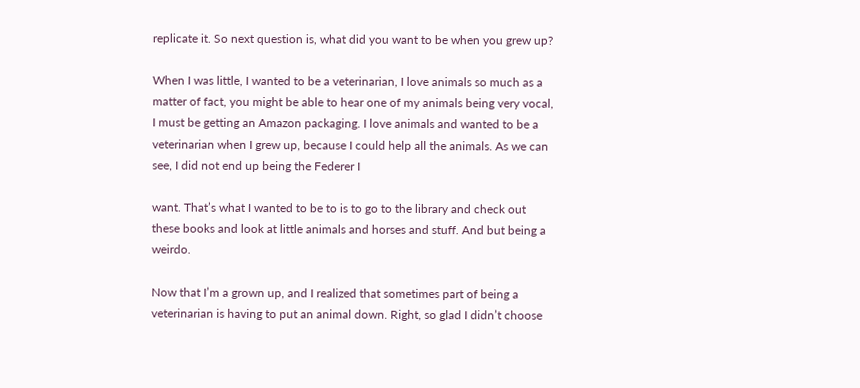replicate it. So next question is, what did you want to be when you grew up?

When I was little, I wanted to be a veterinarian, I love animals so much as a matter of fact, you might be able to hear one of my animals being very vocal, I must be getting an Amazon packaging. I love animals and wanted to be a veterinarian when I grew up, because I could help all the animals. As we can see, I did not end up being the Federer I

want. That’s what I wanted to be to is to go to the library and check out these books and look at little animals and horses and stuff. And but being a weirdo.

Now that I’m a grown up, and I realized that sometimes part of being a veterinarian is having to put an animal down. Right, so glad I didn’t choose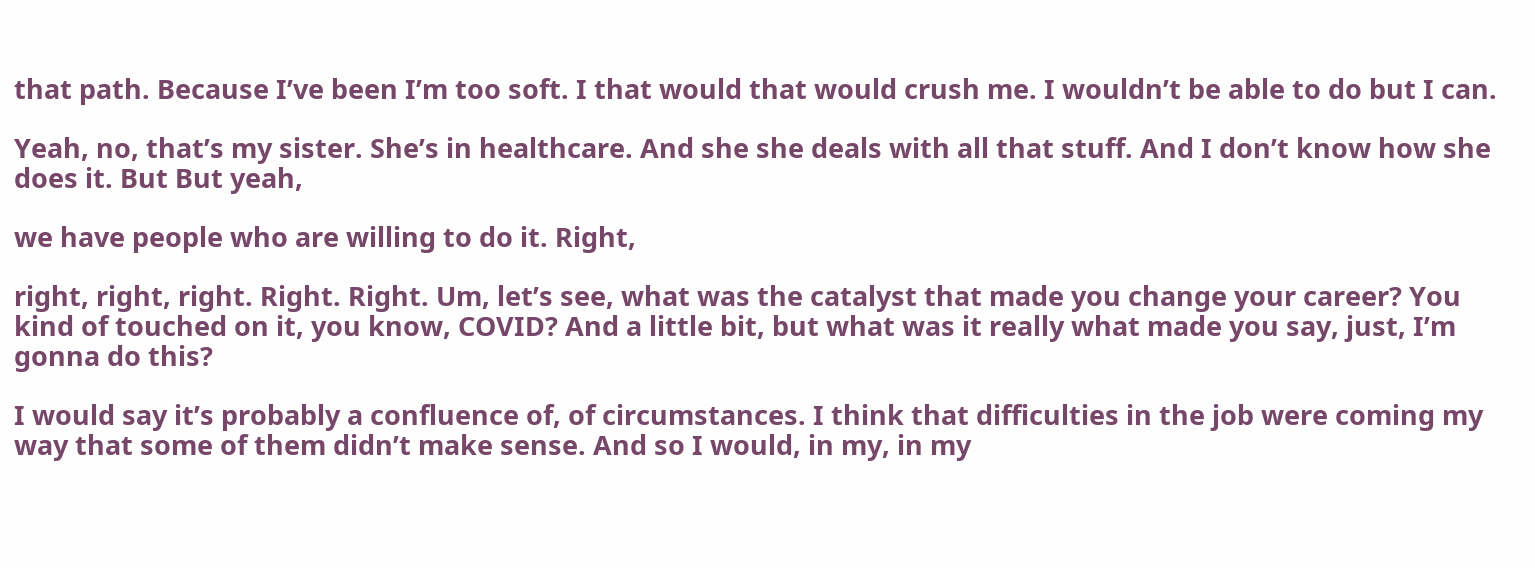that path. Because I’ve been I’m too soft. I that would that would crush me. I wouldn’t be able to do but I can.

Yeah, no, that’s my sister. She’s in healthcare. And she she deals with all that stuff. And I don’t know how she does it. But But yeah,

we have people who are willing to do it. Right,

right, right, right. Right. Right. Um, let’s see, what was the catalyst that made you change your career? You kind of touched on it, you know, COVID? And a little bit, but what was it really what made you say, just, I’m gonna do this?

I would say it’s probably a confluence of, of circumstances. I think that difficulties in the job were coming my way that some of them didn’t make sense. And so I would, in my, in my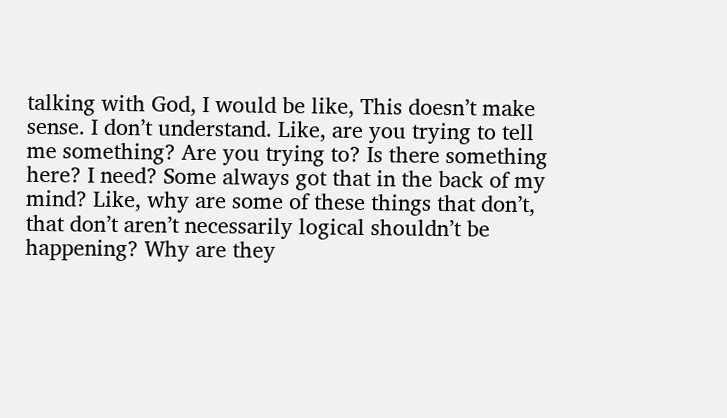talking with God, I would be like, This doesn’t make sense. I don’t understand. Like, are you trying to tell me something? Are you trying to? Is there something here? I need? Some always got that in the back of my mind? Like, why are some of these things that don’t, that don’t aren’t necessarily logical shouldn’t be happening? Why are they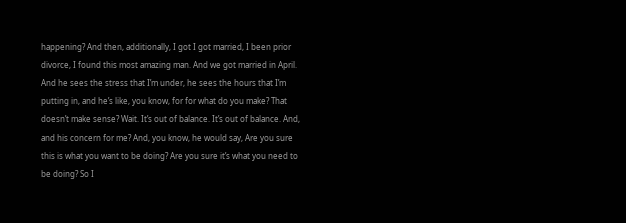happening? And then, additionally, I got I got married, I been prior divorce, I found this most amazing man. And we got married in April. And he sees the stress that I’m under, he sees the hours that I’m putting in, and he’s like, you know, for for what do you make? That doesn’t make sense? Wait. It’s out of balance. It’s out of balance. And, and his concern for me? And, you know, he would say, Are you sure this is what you want to be doing? Are you sure it’s what you need to be doing? So I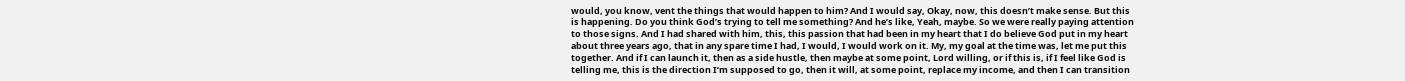would, you know, vent the things that would happen to him? And I would say, Okay, now, this doesn’t make sense. But this is happening. Do you think God’s trying to tell me something? And he’s like, Yeah, maybe. So we were really paying attention to those signs. And I had shared with him, this, this passion that had been in my heart that I do believe God put in my heart about three years ago, that in any spare time I had, I would, I would work on it. My, my goal at the time was, let me put this together. And if I can launch it, then as a side hustle, then maybe at some point, Lord willing, or if this is, if I feel like God is telling me, this is the direction I’m supposed to go, then it will, at some point, replace my income, and then I can transition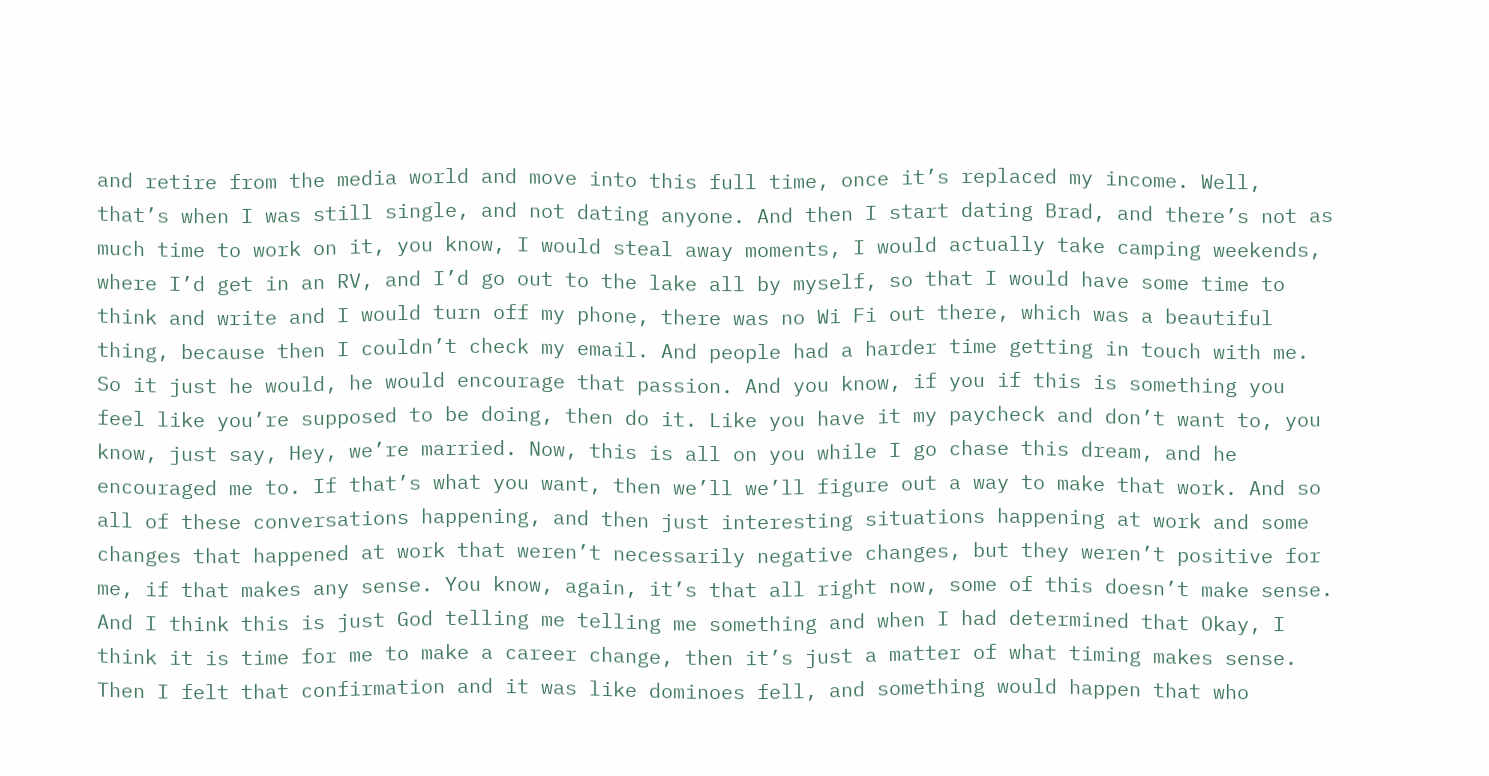and retire from the media world and move into this full time, once it’s replaced my income. Well, that’s when I was still single, and not dating anyone. And then I start dating Brad, and there’s not as much time to work on it, you know, I would steal away moments, I would actually take camping weekends, where I’d get in an RV, and I’d go out to the lake all by myself, so that I would have some time to think and write and I would turn off my phone, there was no Wi Fi out there, which was a beautiful thing, because then I couldn’t check my email. And people had a harder time getting in touch with me. So it just he would, he would encourage that passion. And you know, if you if this is something you feel like you’re supposed to be doing, then do it. Like you have it my paycheck and don’t want to, you know, just say, Hey, we’re married. Now, this is all on you while I go chase this dream, and he encouraged me to. If that’s what you want, then we’ll we’ll figure out a way to make that work. And so all of these conversations happening, and then just interesting situations happening at work and some changes that happened at work that weren’t necessarily negative changes, but they weren’t positive for me, if that makes any sense. You know, again, it’s that all right now, some of this doesn’t make sense. And I think this is just God telling me telling me something and when I had determined that Okay, I think it is time for me to make a career change, then it’s just a matter of what timing makes sense. Then I felt that confirmation and it was like dominoes fell, and something would happen that who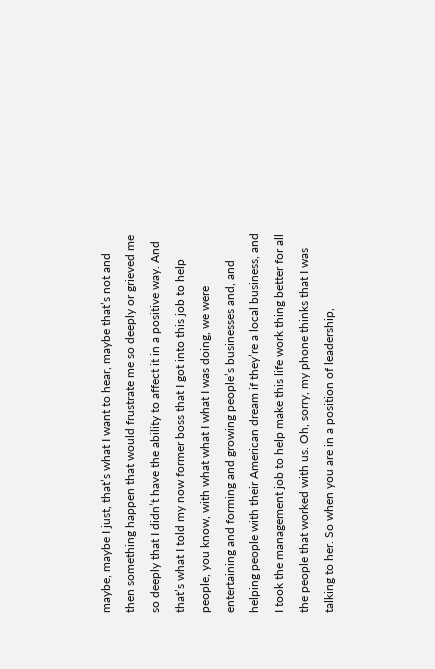maybe, maybe I just, that’s what I want to hear, maybe that’s not and then something happen that would frustrate me so deeply or grieved me so deeply that I didn’t have the ability to affect it in a positive way. And that’s what I told my now former boss that I got into this job to help people, you know, with what what I what I was doing, we were entertaining and forming and growing people’s businesses and, and helping people with their American dream if they’re a local business, and I took the management job to help make this life work thing better for all the people that worked with us. Oh, sorry, my phone thinks that I was talking to her. So when you are in a position of leadership,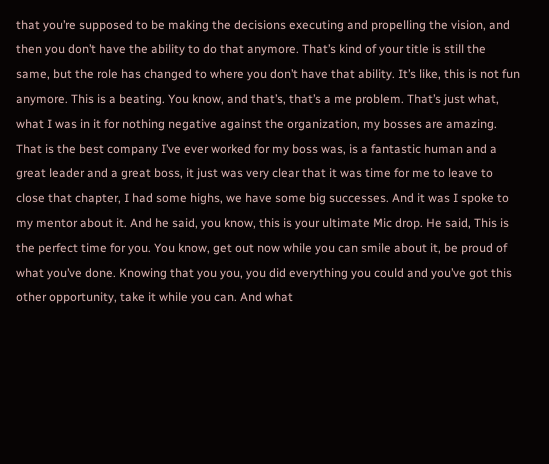that you’re supposed to be making the decisions executing and propelling the vision, and then you don’t have the ability to do that anymore. That’s kind of your title is still the same, but the role has changed to where you don’t have that ability. It’s like, this is not fun anymore. This is a beating. You know, and that’s, that’s a me problem. That’s just what, what I was in it for nothing negative against the organization, my bosses are amazing. That is the best company I’ve ever worked for my boss was, is a fantastic human and a great leader and a great boss, it just was very clear that it was time for me to leave to close that chapter, I had some highs, we have some big successes. And it was I spoke to my mentor about it. And he said, you know, this is your ultimate Mic drop. He said, This is the perfect time for you. You know, get out now while you can smile about it, be proud of what you’ve done. Knowing that you you, you did everything you could and you’ve got this other opportunity, take it while you can. And what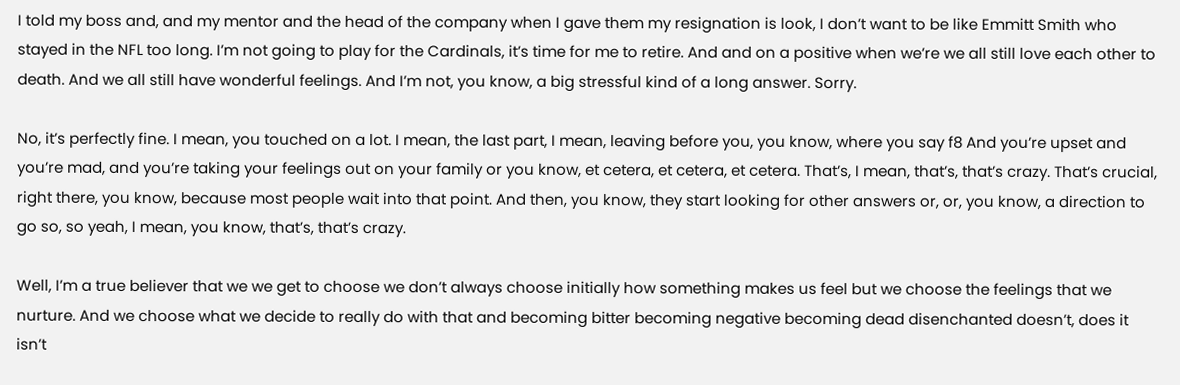I told my boss and, and my mentor and the head of the company when I gave them my resignation is look, I don’t want to be like Emmitt Smith who stayed in the NFL too long. I’m not going to play for the Cardinals, it’s time for me to retire. And and on a positive when we’re we all still love each other to death. And we all still have wonderful feelings. And I’m not, you know, a big stressful kind of a long answer. Sorry.

No, it’s perfectly fine. I mean, you touched on a lot. I mean, the last part, I mean, leaving before you, you know, where you say f8 And you’re upset and you’re mad, and you’re taking your feelings out on your family or you know, et cetera, et cetera, et cetera. That’s, I mean, that’s, that’s crazy. That’s crucial, right there, you know, because most people wait into that point. And then, you know, they start looking for other answers or, or, you know, a direction to go so, so yeah, I mean, you know, that’s, that’s crazy.

Well, I’m a true believer that we we get to choose we don’t always choose initially how something makes us feel but we choose the feelings that we nurture. And we choose what we decide to really do with that and becoming bitter becoming negative becoming dead disenchanted doesn’t, does it isn’t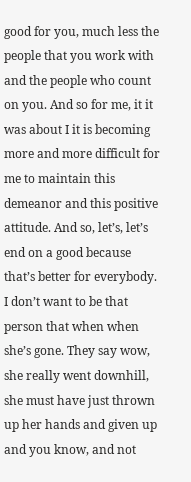good for you, much less the people that you work with and the people who count on you. And so for me, it it was about I it is becoming more and more difficult for me to maintain this demeanor and this positive attitude. And so, let’s, let’s end on a good because that’s better for everybody. I don’t want to be that person that when when she’s gone. They say wow, she really went downhill, she must have just thrown up her hands and given up and you know, and not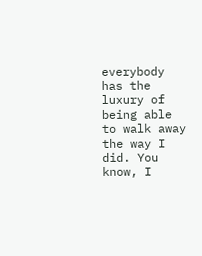everybody has the luxury of being able to walk away the way I did. You know, I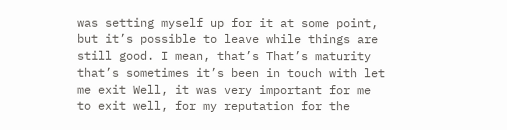was setting myself up for it at some point, but it’s possible to leave while things are still good. I mean, that’s That’s maturity that’s sometimes it’s been in touch with let me exit Well, it was very important for me to exit well, for my reputation for the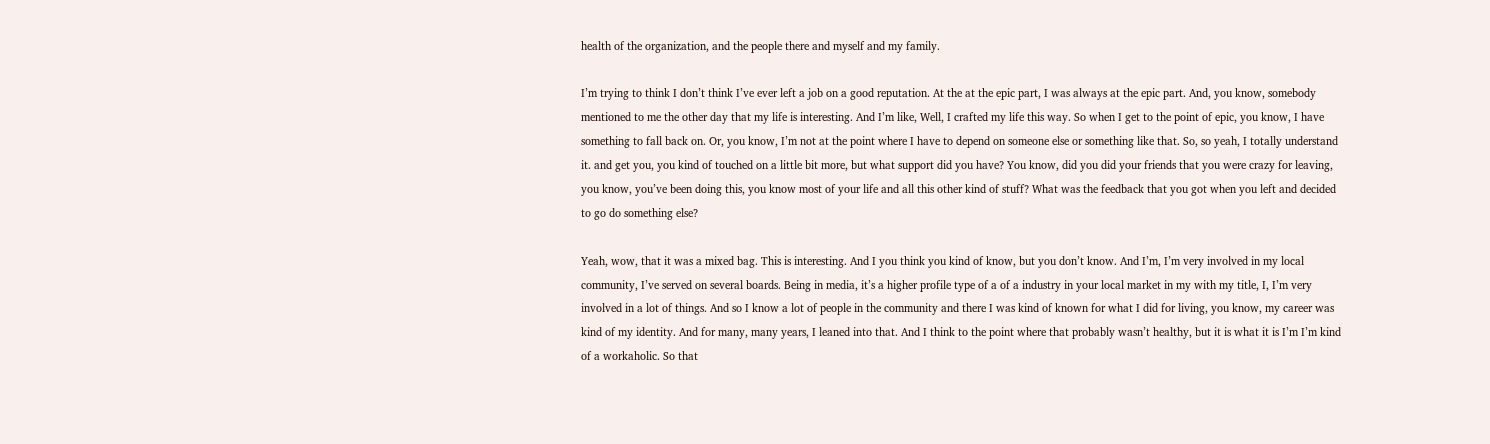health of the organization, and the people there and myself and my family.

I’m trying to think I don’t think I’ve ever left a job on a good reputation. At the at the epic part, I was always at the epic part. And, you know, somebody mentioned to me the other day that my life is interesting. And I’m like, Well, I crafted my life this way. So when I get to the point of epic, you know, I have something to fall back on. Or, you know, I’m not at the point where I have to depend on someone else or something like that. So, so yeah, I totally understand it. and get you, you kind of touched on a little bit more, but what support did you have? You know, did you did your friends that you were crazy for leaving, you know, you’ve been doing this, you know most of your life and all this other kind of stuff? What was the feedback that you got when you left and decided to go do something else?

Yeah, wow, that it was a mixed bag. This is interesting. And I you think you kind of know, but you don’t know. And I’m, I’m very involved in my local community, I’ve served on several boards. Being in media, it’s a higher profile type of a of a industry in your local market in my with my title, I, I’m very involved in a lot of things. And so I know a lot of people in the community and there I was kind of known for what I did for living, you know, my career was kind of my identity. And for many, many years, I leaned into that. And I think to the point where that probably wasn’t healthy, but it is what it is I’m I’m kind of a workaholic. So that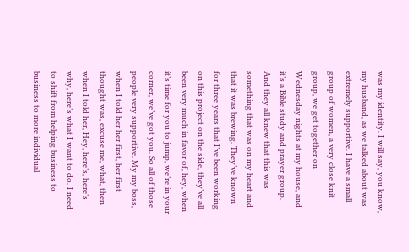was my identity. I will say, you know, my husband, as we talked about was extremely supportive. I have a small group of women, a very close knit group, we get together on Wednesday nights at my house, and it’s a Bible study and prayer group. And they all knew that this was something that was on my heart and that it was brewing. They’ve known for three years that I’ve been working on this project on the side, they’ve all been very much in favor of, hey, when it’s time for you to jump, we’re in your corner, we’ve got you. So all of those people very supportive. My my boss, when I told her her first, her first thought was, excuse me, what, then when I told her, Hey, here’s, here’s why, here’s what I want to do. I need to shift from helping business to business to more individual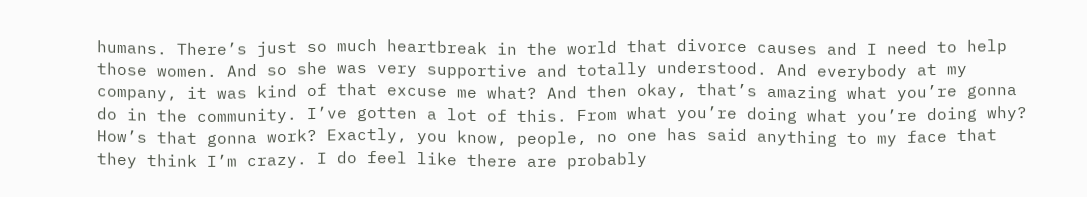humans. There’s just so much heartbreak in the world that divorce causes and I need to help those women. And so she was very supportive and totally understood. And everybody at my company, it was kind of that excuse me what? And then okay, that’s amazing what you’re gonna do in the community. I’ve gotten a lot of this. From what you’re doing what you’re doing why? How’s that gonna work? Exactly, you know, people, no one has said anything to my face that they think I’m crazy. I do feel like there are probably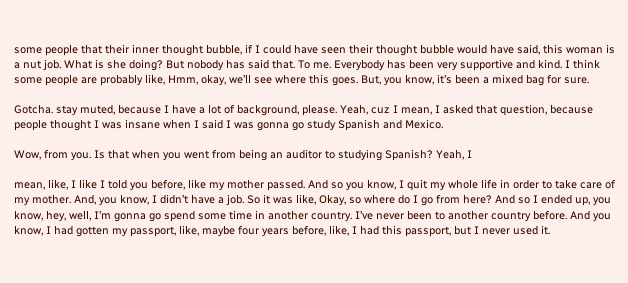some people that their inner thought bubble, if I could have seen their thought bubble would have said, this woman is a nut job. What is she doing? But nobody has said that. To me. Everybody has been very supportive and kind. I think some people are probably like, Hmm, okay, we’ll see where this goes. But, you know, it’s been a mixed bag for sure.

Gotcha. stay muted, because I have a lot of background, please. Yeah, cuz I mean, I asked that question, because people thought I was insane when I said I was gonna go study Spanish and Mexico.

Wow, from you. Is that when you went from being an auditor to studying Spanish? Yeah, I

mean, like, I like I told you before, like my mother passed. And so you know, I quit my whole life in order to take care of my mother. And, you know, I didn’t have a job. So it was like, Okay, so where do I go from here? And so I ended up, you know, hey, well, I’m gonna go spend some time in another country. I’ve never been to another country before. And you know, I had gotten my passport, like, maybe four years before, like, I had this passport, but I never used it.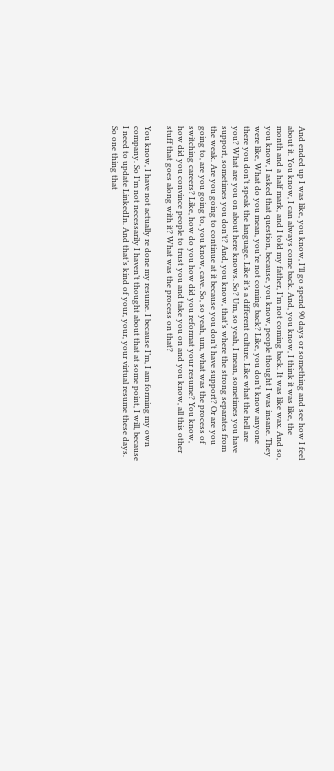And ended up I was like, you know, I’ll go spend 90 days or something and see how I feel about it. You know, I can always come back. And, you know, I think it was like, the month and a half mark, and I told my father, I’m not coming back. It was like wax. And so, you know, I asked that question, because, you know, people thought I was insane. They were like, What do you mean, you’re not coming back? Like, you don’t know anyone there you don’t speak the language. Like it’s a different culture. Like what the hell are you? What are you on about here knows. So? Um, so yeah, I mean, sometimes you have support, sometimes you don’t? And, you know, that’s where the strong separates from the weak. Are you going to continue at it because you don’t have support? Or are you going to, are you going to, you know, cave. So, so yeah, um, what was the process of switching careers? Like, how do you how did you reformat your resume? You know, how did you convince people to trust you and take you on and you know, all this other stuff that goes along with it? What was the process on that?

You know, I have not actually re done my resume. I because I’m, I am forming my own company. So I’m not necessarily I haven’t thought about that at some point, I will, because I need to update LinkedIn. And that’s kind of your, your, your virtual resume these days. So one thing that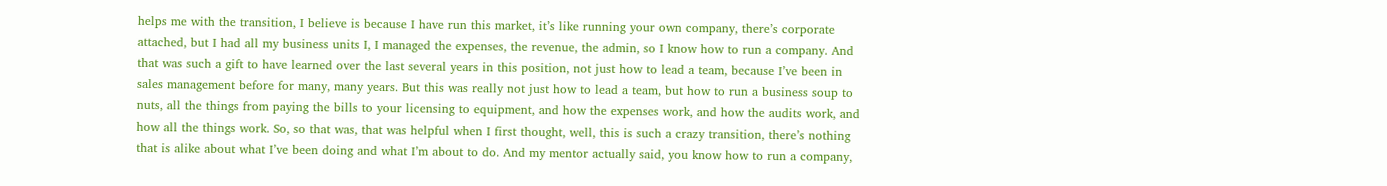helps me with the transition, I believe is because I have run this market, it’s like running your own company, there’s corporate attached, but I had all my business units I, I managed the expenses, the revenue, the admin, so I know how to run a company. And that was such a gift to have learned over the last several years in this position, not just how to lead a team, because I’ve been in sales management before for many, many years. But this was really not just how to lead a team, but how to run a business soup to nuts, all the things from paying the bills to your licensing to equipment, and how the expenses work, and how the audits work, and how all the things work. So, so that was, that was helpful when I first thought, well, this is such a crazy transition, there’s nothing that is alike about what I’ve been doing and what I’m about to do. And my mentor actually said, you know how to run a company,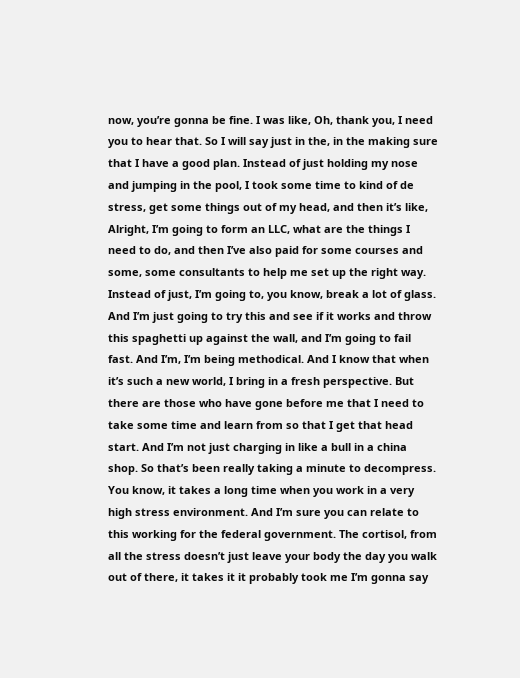now, you’re gonna be fine. I was like, Oh, thank you, I need you to hear that. So I will say just in the, in the making sure that I have a good plan. Instead of just holding my nose and jumping in the pool, I took some time to kind of de stress, get some things out of my head, and then it’s like, Alright, I’m going to form an LLC, what are the things I need to do, and then I’ve also paid for some courses and some, some consultants to help me set up the right way. Instead of just, I’m going to, you know, break a lot of glass. And I’m just going to try this and see if it works and throw this spaghetti up against the wall, and I’m going to fail fast. And I’m, I’m being methodical. And I know that when it’s such a new world, I bring in a fresh perspective. But there are those who have gone before me that I need to take some time and learn from so that I get that head start. And I’m not just charging in like a bull in a china shop. So that’s been really taking a minute to decompress. You know, it takes a long time when you work in a very high stress environment. And I’m sure you can relate to this working for the federal government. The cortisol, from all the stress doesn’t just leave your body the day you walk out of there, it takes it it probably took me I’m gonna say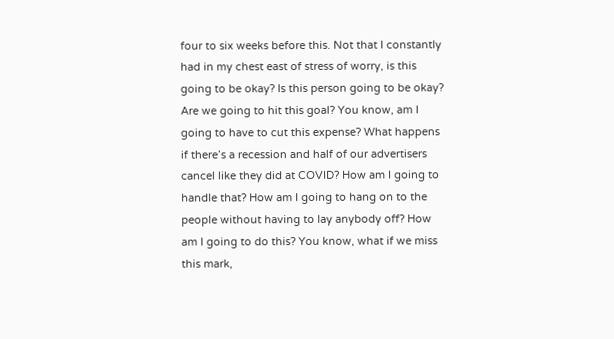four to six weeks before this. Not that I constantly had in my chest east of stress of worry, is this going to be okay? Is this person going to be okay? Are we going to hit this goal? You know, am I going to have to cut this expense? What happens if there’s a recession and half of our advertisers cancel like they did at COVID? How am I going to handle that? How am I going to hang on to the people without having to lay anybody off? How am I going to do this? You know, what if we miss this mark,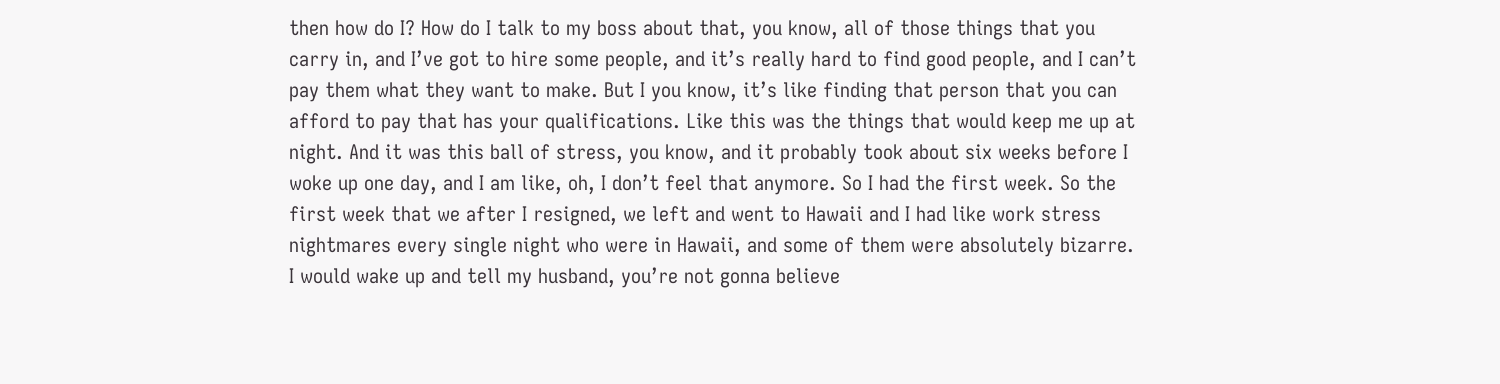then how do I? How do I talk to my boss about that, you know, all of those things that you carry in, and I’ve got to hire some people, and it’s really hard to find good people, and I can’t pay them what they want to make. But I you know, it’s like finding that person that you can afford to pay that has your qualifications. Like this was the things that would keep me up at night. And it was this ball of stress, you know, and it probably took about six weeks before I woke up one day, and I am like, oh, I don’t feel that anymore. So I had the first week. So the first week that we after I resigned, we left and went to Hawaii and I had like work stress nightmares every single night who were in Hawaii, and some of them were absolutely bizarre. I would wake up and tell my husband, you’re not gonna believe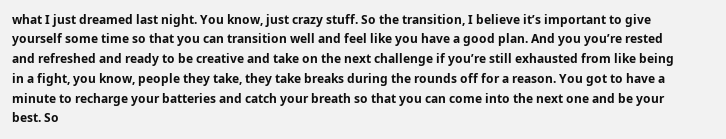what I just dreamed last night. You know, just crazy stuff. So the transition, I believe it’s important to give yourself some time so that you can transition well and feel like you have a good plan. And you you’re rested and refreshed and ready to be creative and take on the next challenge if you’re still exhausted from like being in a fight, you know, people they take, they take breaks during the rounds off for a reason. You got to have a minute to recharge your batteries and catch your breath so that you can come into the next one and be your best. So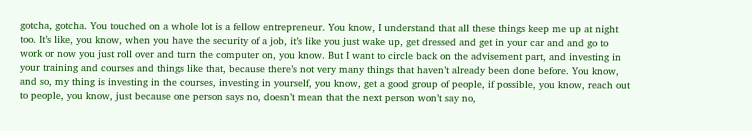gotcha, gotcha. You touched on a whole lot is a fellow entrepreneur. You know, I understand that all these things keep me up at night too. It’s like, you know, when you have the security of a job, it’s like you just wake up, get dressed and get in your car and and go to work or now you just roll over and turn the computer on, you know. But I want to circle back on the advisement part, and investing in your training and courses and things like that, because there’s not very many things that haven’t already been done before. You know, and so, my thing is investing in the courses, investing in yourself, you know, get a good group of people, if possible, you know, reach out to people, you know, just because one person says no, doesn’t mean that the next person won’t say no,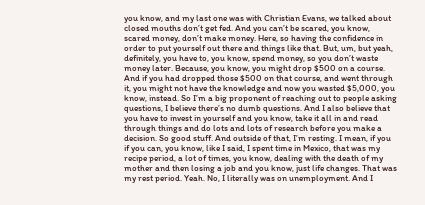you know, and my last one was with Christian Evans, we talked about closed mouths don’t get fed. And you can’t be scared, you know, scared money, don’t make money. Here, so having the confidence in order to put yourself out there and things like that. But, um, but yeah, definitely, you have to, you know, spend money, so you don’t waste money later. Because, you know, you might drop $500 on a course. And if you had dropped those $500 on that course, and went through it, you might not have the knowledge and now you wasted $5,000, you know, instead. So I’m a big proponent of reaching out to people asking questions, I believe there’s no dumb questions. And I also believe that you have to invest in yourself and you know, take it all in and read through things and do lots and lots of research before you make a decision. So good stuff. And outside of that, I’m resting. I mean, if you if you can, you know, like I said, I spent time in Mexico, that was my recipe period, a lot of times, you know, dealing with the death of my mother and then losing a job and you know, just life changes. That was my rest period. Yeah. No, I literally was on unemployment. And I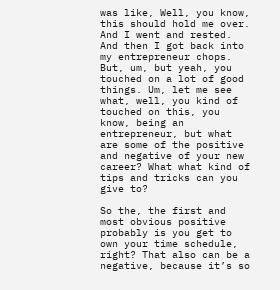was like, Well, you know, this should hold me over. And I went and rested. And then I got back into my entrepreneur chops. But, um, but yeah, you touched on a lot of good things. Um, let me see what, well, you kind of touched on this, you know, being an entrepreneur, but what are some of the positive and negative of your new career? What what kind of tips and tricks can you give to?

So the, the first and most obvious positive probably is you get to own your time schedule, right? That also can be a negative, because it’s so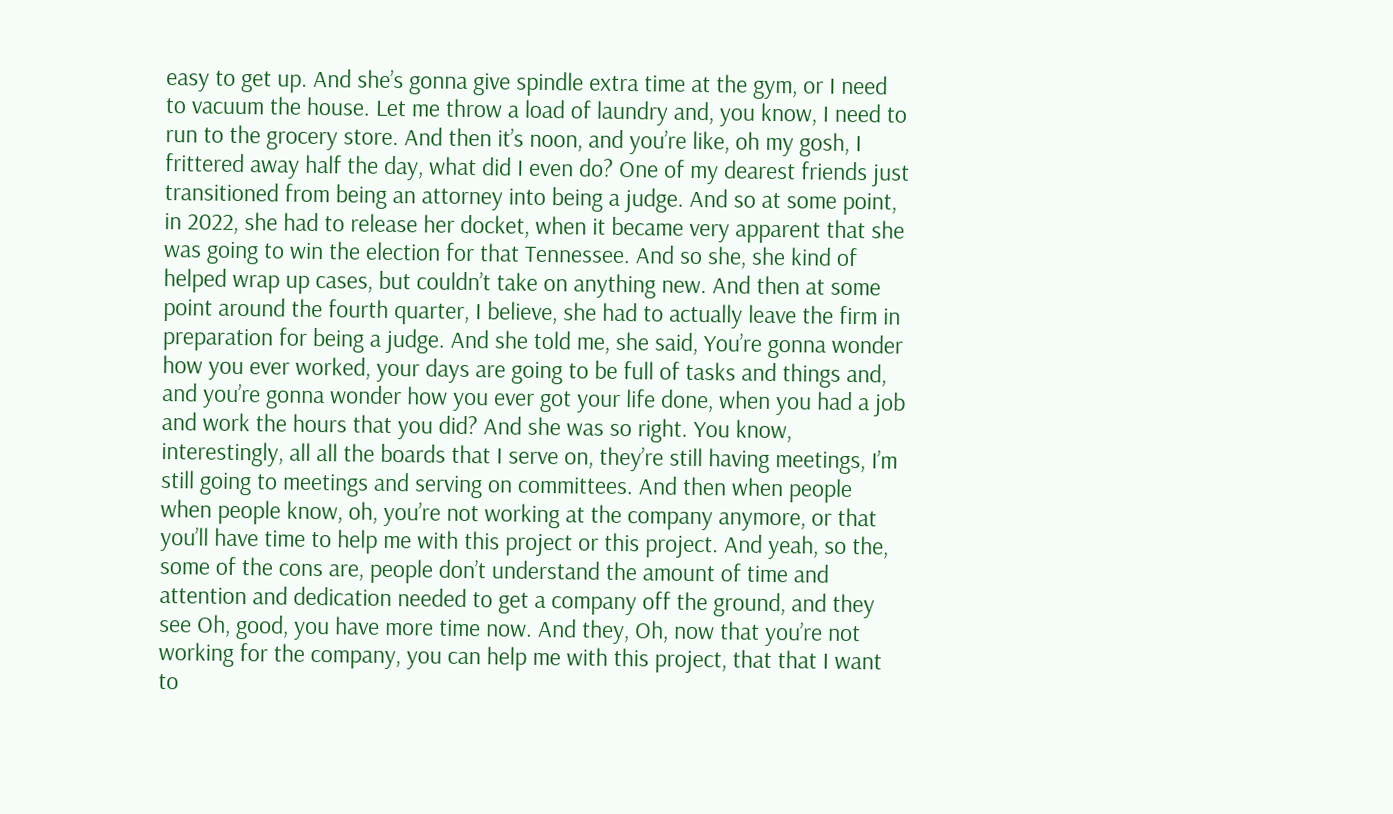easy to get up. And she’s gonna give spindle extra time at the gym, or I need to vacuum the house. Let me throw a load of laundry and, you know, I need to run to the grocery store. And then it’s noon, and you’re like, oh my gosh, I frittered away half the day, what did I even do? One of my dearest friends just transitioned from being an attorney into being a judge. And so at some point, in 2022, she had to release her docket, when it became very apparent that she was going to win the election for that Tennessee. And so she, she kind of helped wrap up cases, but couldn’t take on anything new. And then at some point around the fourth quarter, I believe, she had to actually leave the firm in preparation for being a judge. And she told me, she said, You’re gonna wonder how you ever worked, your days are going to be full of tasks and things and, and you’re gonna wonder how you ever got your life done, when you had a job and work the hours that you did? And she was so right. You know, interestingly, all all the boards that I serve on, they’re still having meetings, I’m still going to meetings and serving on committees. And then when people when people know, oh, you’re not working at the company anymore, or that you’ll have time to help me with this project or this project. And yeah, so the, some of the cons are, people don’t understand the amount of time and attention and dedication needed to get a company off the ground, and they see Oh, good, you have more time now. And they, Oh, now that you’re not working for the company, you can help me with this project, that that I want to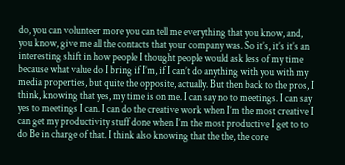do, you can volunteer more you can tell me everything that you know, and, you know, give me all the contacts that your company was. So it’s, it’s it’s an interesting shift in how people I thought people would ask less of my time because what value do I bring if I’m, if I can’t do anything with you with my media properties, but quite the opposite, actually. But then back to the pros, I think, knowing that yes, my time is on me. I can say no to meetings. I can say yes to meetings I can. I can do the creative work when I’m the most creative I can get my productivity stuff done when I’m the most productive I get to to do Be in charge of that. I think also knowing that the the, the core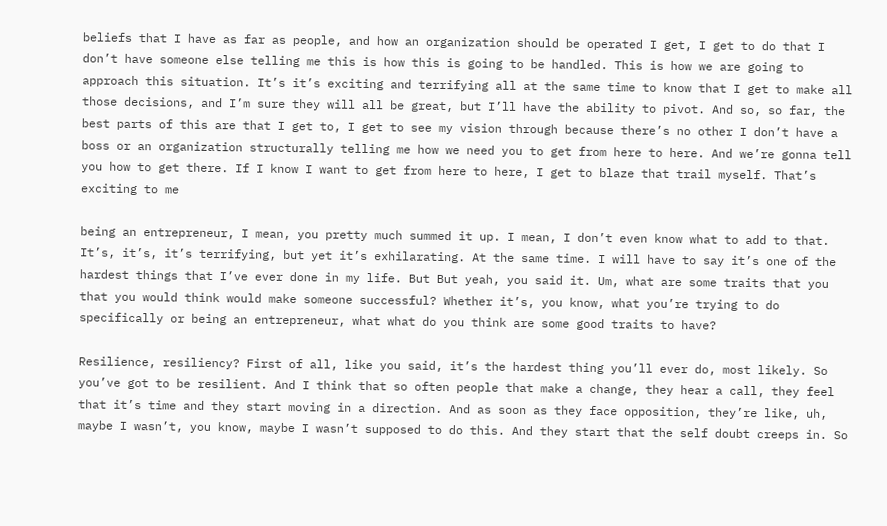beliefs that I have as far as people, and how an organization should be operated I get, I get to do that I don’t have someone else telling me this is how this is going to be handled. This is how we are going to approach this situation. It’s it’s exciting and terrifying all at the same time to know that I get to make all those decisions, and I’m sure they will all be great, but I’ll have the ability to pivot. And so, so far, the best parts of this are that I get to, I get to see my vision through because there’s no other I don’t have a boss or an organization structurally telling me how we need you to get from here to here. And we’re gonna tell you how to get there. If I know I want to get from here to here, I get to blaze that trail myself. That’s exciting to me

being an entrepreneur, I mean, you pretty much summed it up. I mean, I don’t even know what to add to that. It’s, it’s, it’s terrifying, but yet it’s exhilarating. At the same time. I will have to say it’s one of the hardest things that I’ve ever done in my life. But But yeah, you said it. Um, what are some traits that you that you would think would make someone successful? Whether it’s, you know, what you’re trying to do specifically or being an entrepreneur, what what do you think are some good traits to have?

Resilience, resiliency? First of all, like you said, it’s the hardest thing you’ll ever do, most likely. So you’ve got to be resilient. And I think that so often people that make a change, they hear a call, they feel that it’s time and they start moving in a direction. And as soon as they face opposition, they’re like, uh, maybe I wasn’t, you know, maybe I wasn’t supposed to do this. And they start that the self doubt creeps in. So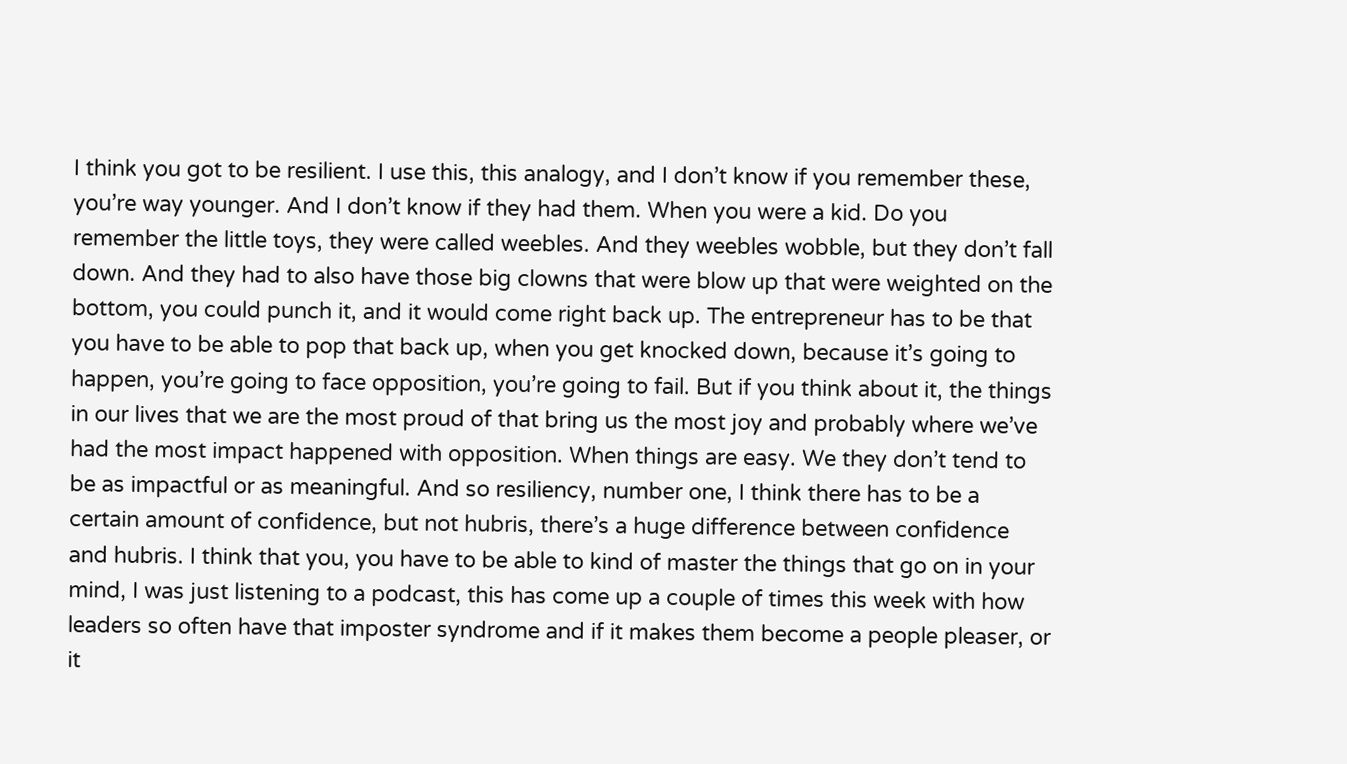I think you got to be resilient. I use this, this analogy, and I don’t know if you remember these, you’re way younger. And I don’t know if they had them. When you were a kid. Do you remember the little toys, they were called weebles. And they weebles wobble, but they don’t fall down. And they had to also have those big clowns that were blow up that were weighted on the bottom, you could punch it, and it would come right back up. The entrepreneur has to be that you have to be able to pop that back up, when you get knocked down, because it’s going to happen, you’re going to face opposition, you’re going to fail. But if you think about it, the things in our lives that we are the most proud of that bring us the most joy and probably where we’ve had the most impact happened with opposition. When things are easy. We they don’t tend to be as impactful or as meaningful. And so resiliency, number one, I think there has to be a certain amount of confidence, but not hubris, there’s a huge difference between confidence and hubris. I think that you, you have to be able to kind of master the things that go on in your mind, I was just listening to a podcast, this has come up a couple of times this week with how leaders so often have that imposter syndrome and if it makes them become a people pleaser, or it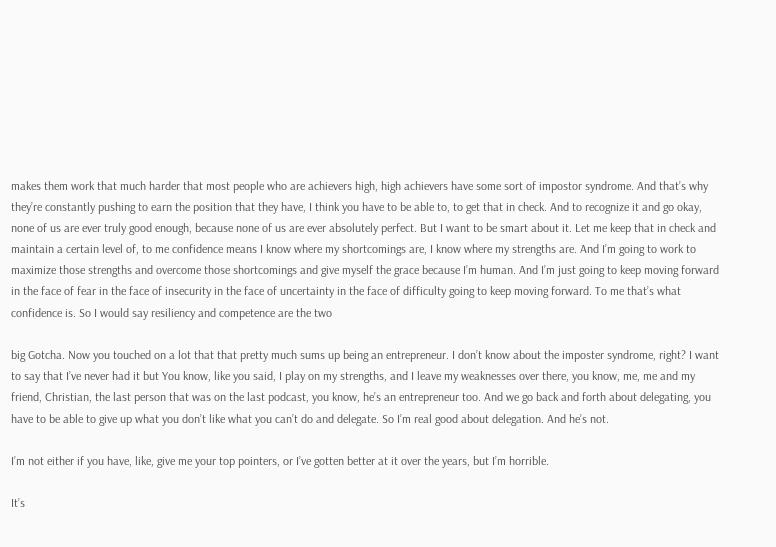makes them work that much harder that most people who are achievers high, high achievers have some sort of impostor syndrome. And that’s why they’re constantly pushing to earn the position that they have, I think you have to be able to, to get that in check. And to recognize it and go okay, none of us are ever truly good enough, because none of us are ever absolutely perfect. But I want to be smart about it. Let me keep that in check and maintain a certain level of, to me confidence means I know where my shortcomings are, I know where my strengths are. And I’m going to work to maximize those strengths and overcome those shortcomings and give myself the grace because I’m human. And I’m just going to keep moving forward in the face of fear in the face of insecurity in the face of uncertainty in the face of difficulty going to keep moving forward. To me that’s what confidence is. So I would say resiliency and competence are the two

big Gotcha. Now you touched on a lot that that pretty much sums up being an entrepreneur. I don’t know about the imposter syndrome, right? I want to say that I’ve never had it but You know, like you said, I play on my strengths, and I leave my weaknesses over there, you know, me, me and my friend, Christian, the last person that was on the last podcast, you know, he’s an entrepreneur too. And we go back and forth about delegating, you have to be able to give up what you don’t like what you can’t do and delegate. So I’m real good about delegation. And he’s not.

I’m not either if you have, like, give me your top pointers, or I’ve gotten better at it over the years, but I’m horrible.

It’s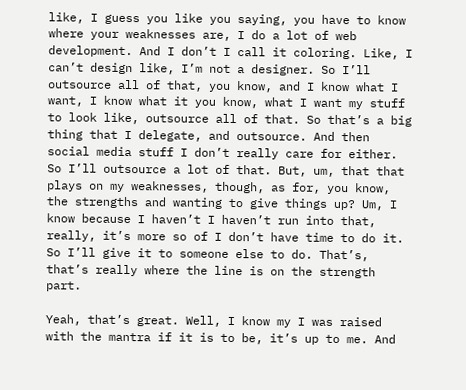like, I guess you like you saying, you have to know where your weaknesses are, I do a lot of web development. And I don’t I call it coloring. Like, I can’t design like, I’m not a designer. So I’ll outsource all of that, you know, and I know what I want, I know what it you know, what I want my stuff to look like, outsource all of that. So that’s a big thing that I delegate, and outsource. And then social media stuff I don’t really care for either. So I’ll outsource a lot of that. But, um, that that plays on my weaknesses, though, as for, you know, the strengths and wanting to give things up? Um, I know because I haven’t I haven’t run into that, really, it’s more so of I don’t have time to do it. So I’ll give it to someone else to do. That’s, that’s really where the line is on the strength part.

Yeah, that’s great. Well, I know my I was raised with the mantra if it is to be, it’s up to me. And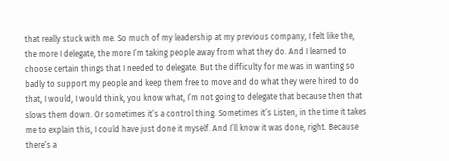that really stuck with me. So much of my leadership at my previous company, I felt like the, the more I delegate, the more I’m taking people away from what they do. And I learned to choose certain things that I needed to delegate. But the difficulty for me was in wanting so badly to support my people and keep them free to move and do what they were hired to do that, I would, I would think, you know what, I’m not going to delegate that because then that slows them down. Or sometimes it’s a control thing. Sometimes it’s Listen, in the time it takes me to explain this, I could have just done it myself. And I’ll know it was done, right. Because there’s a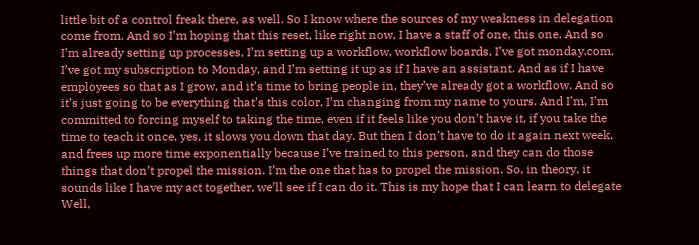little bit of a control freak there, as well. So I know where the sources of my weakness in delegation come from. And so I’m hoping that this reset, like right now, I have a staff of one, this one. And so I’m already setting up processes, I’m setting up a workflow, workflow boards, I’ve got monday.com, I’ve got my subscription to Monday, and I’m setting it up as if I have an assistant. And as if I have employees so that as I grow, and it’s time to bring people in, they’ve already got a workflow. And so it’s just going to be everything that’s this color, I’m changing from my name to yours. And I’m, I’m committed to forcing myself to taking the time, even if it feels like you don’t have it, if you take the time to teach it once, yes, it slows you down that day. But then I don’t have to do it again next week, and frees up more time exponentially because I’ve trained to this person, and they can do those things that don’t propel the mission. I’m the one that has to propel the mission. So, in theory, it sounds like I have my act together, we’ll see if I can do it. This is my hope that I can learn to delegate Well,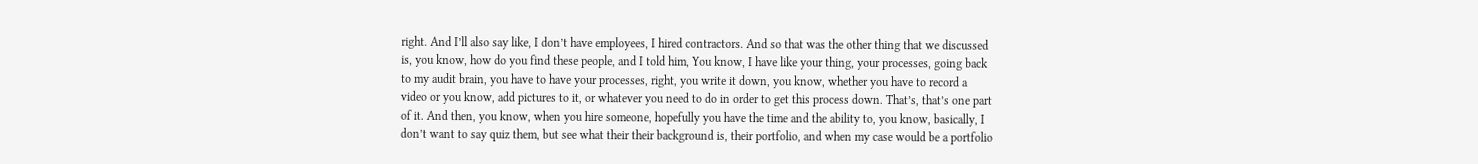right. And I’ll also say like, I don’t have employees, I hired contractors. And so that was the other thing that we discussed is, you know, how do you find these people, and I told him, You know, I have like your thing, your processes, going back to my audit brain, you have to have your processes, right, you write it down, you know, whether you have to record a video or you know, add pictures to it, or whatever you need to do in order to get this process down. That’s, that’s one part of it. And then, you know, when you hire someone, hopefully you have the time and the ability to, you know, basically, I don’t want to say quiz them, but see what their their background is, their portfolio, and when my case would be a portfolio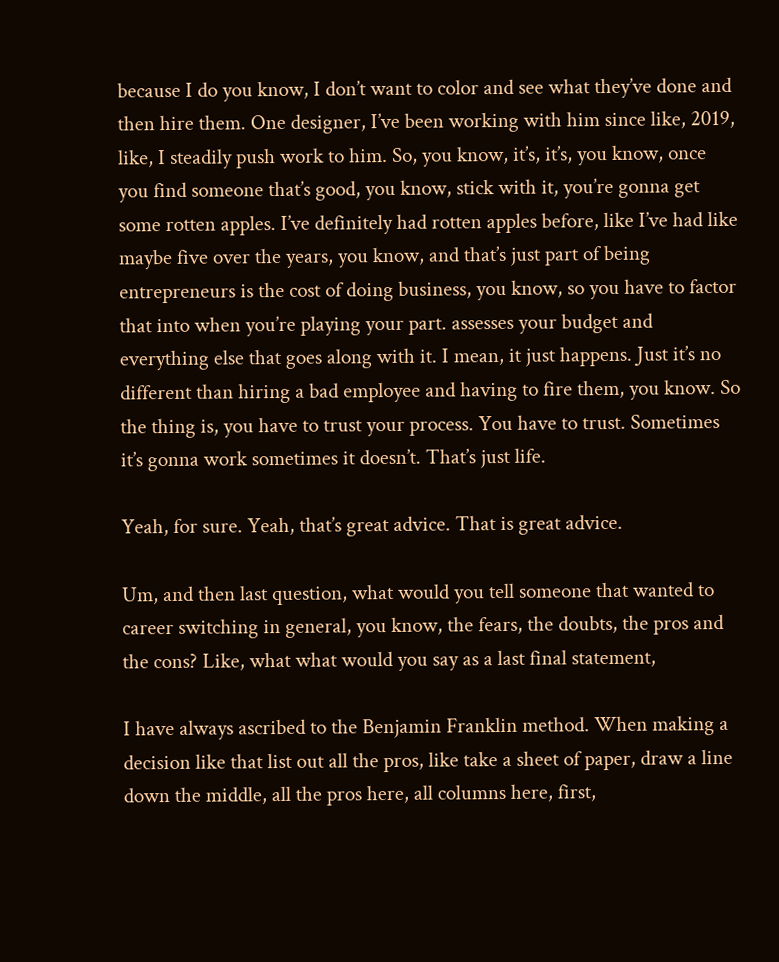because I do you know, I don’t want to color and see what they’ve done and then hire them. One designer, I’ve been working with him since like, 2019, like, I steadily push work to him. So, you know, it’s, it’s, you know, once you find someone that’s good, you know, stick with it, you’re gonna get some rotten apples. I’ve definitely had rotten apples before, like I’ve had like maybe five over the years, you know, and that’s just part of being entrepreneurs is the cost of doing business, you know, so you have to factor that into when you’re playing your part. assesses your budget and everything else that goes along with it. I mean, it just happens. Just it’s no different than hiring a bad employee and having to fire them, you know. So the thing is, you have to trust your process. You have to trust. Sometimes it’s gonna work sometimes it doesn’t. That’s just life.

Yeah, for sure. Yeah, that’s great advice. That is great advice.

Um, and then last question, what would you tell someone that wanted to career switching in general, you know, the fears, the doubts, the pros and the cons? Like, what what would you say as a last final statement,

I have always ascribed to the Benjamin Franklin method. When making a decision like that list out all the pros, like take a sheet of paper, draw a line down the middle, all the pros here, all columns here, first,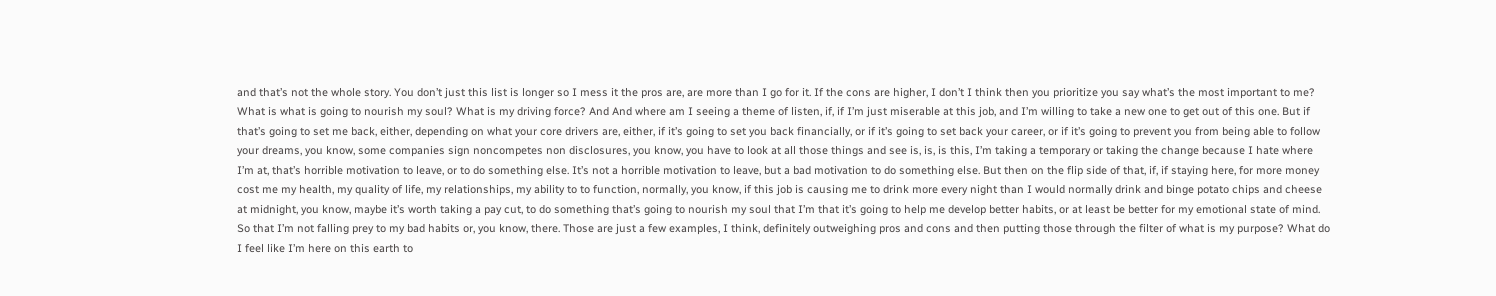and that’s not the whole story. You don’t just this list is longer so I mess it the pros are, are more than I go for it. If the cons are higher, I don’t I think then you prioritize you say what’s the most important to me? What is what is going to nourish my soul? What is my driving force? And And where am I seeing a theme of listen, if, if I’m just miserable at this job, and I’m willing to take a new one to get out of this one. But if that’s going to set me back, either, depending on what your core drivers are, either, if it’s going to set you back financially, or if it’s going to set back your career, or if it’s going to prevent you from being able to follow your dreams, you know, some companies sign noncompetes non disclosures, you know, you have to look at all those things and see is, is, is this, I’m taking a temporary or taking the change because I hate where I’m at, that’s horrible motivation to leave, or to do something else. It’s not a horrible motivation to leave, but a bad motivation to do something else. But then on the flip side of that, if, if staying here, for more money cost me my health, my quality of life, my relationships, my ability to to function, normally, you know, if this job is causing me to drink more every night than I would normally drink and binge potato chips and cheese at midnight, you know, maybe it’s worth taking a pay cut, to do something that’s going to nourish my soul that I’m that it’s going to help me develop better habits, or at least be better for my emotional state of mind. So that I’m not falling prey to my bad habits or, you know, there. Those are just a few examples, I think, definitely outweighing pros and cons and then putting those through the filter of what is my purpose? What do I feel like I’m here on this earth to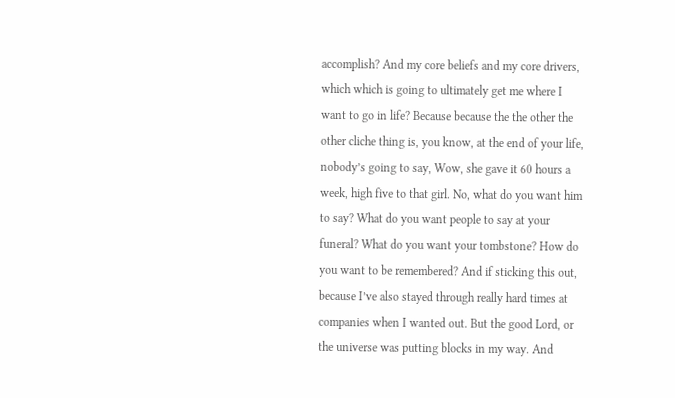accomplish? And my core beliefs and my core drivers, which which is going to ultimately get me where I want to go in life? Because because the the other the other cliche thing is, you know, at the end of your life, nobody’s going to say, Wow, she gave it 60 hours a week, high five to that girl. No, what do you want him to say? What do you want people to say at your funeral? What do you want your tombstone? How do you want to be remembered? And if sticking this out, because I’ve also stayed through really hard times at companies when I wanted out. But the good Lord, or the universe was putting blocks in my way. And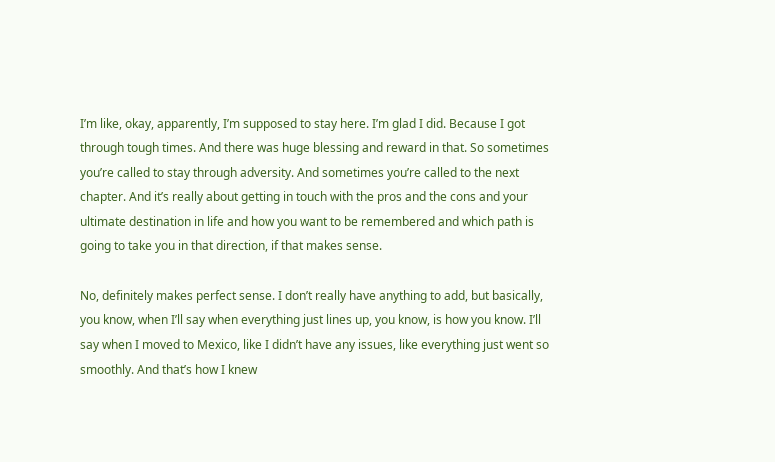I’m like, okay, apparently, I’m supposed to stay here. I’m glad I did. Because I got through tough times. And there was huge blessing and reward in that. So sometimes you’re called to stay through adversity. And sometimes you’re called to the next chapter. And it’s really about getting in touch with the pros and the cons and your ultimate destination in life and how you want to be remembered and which path is going to take you in that direction, if that makes sense.

No, definitely makes perfect sense. I don’t really have anything to add, but basically, you know, when I’ll say when everything just lines up, you know, is how you know. I’ll say when I moved to Mexico, like I didn’t have any issues, like everything just went so smoothly. And that’s how I knew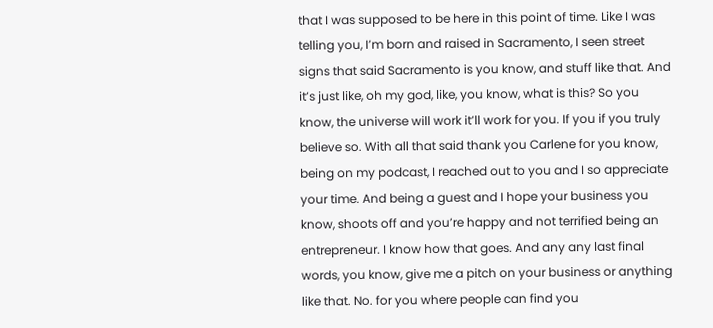that I was supposed to be here in this point of time. Like I was telling you, I’m born and raised in Sacramento, I seen street signs that said Sacramento is you know, and stuff like that. And it’s just like, oh my god, like, you know, what is this? So you know, the universe will work it’ll work for you. If you if you truly believe so. With all that said thank you Carlene for you know, being on my podcast, I reached out to you and I so appreciate your time. And being a guest and I hope your business you know, shoots off and you’re happy and not terrified being an entrepreneur. I know how that goes. And any any last final words, you know, give me a pitch on your business or anything like that. No. for you where people can find you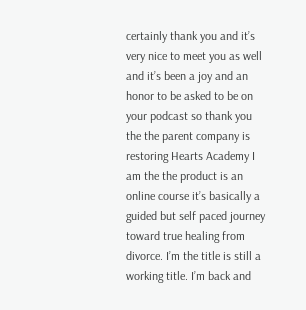certainly thank you and it’s very nice to meet you as well and it’s been a joy and an honor to be asked to be on your podcast so thank you the the parent company is restoring Hearts Academy I am the the product is an online course it’s basically a guided but self paced journey toward true healing from divorce. I’m the title is still a working title. I’m back and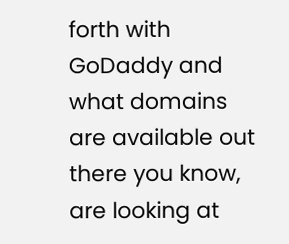forth with GoDaddy and what domains are available out there you know, are looking at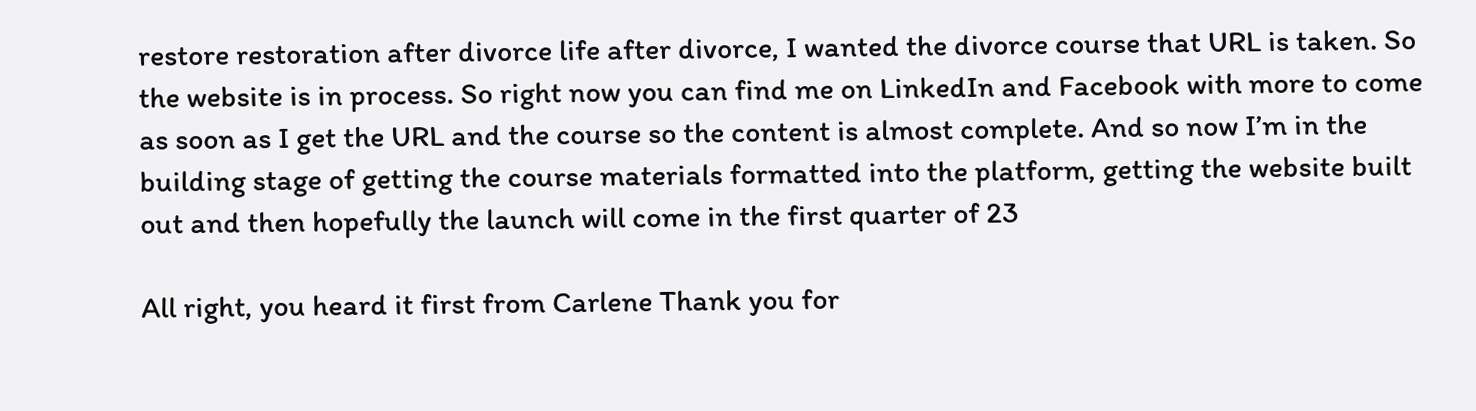restore restoration after divorce life after divorce, I wanted the divorce course that URL is taken. So the website is in process. So right now you can find me on LinkedIn and Facebook with more to come as soon as I get the URL and the course so the content is almost complete. And so now I’m in the building stage of getting the course materials formatted into the platform, getting the website built out and then hopefully the launch will come in the first quarter of 23

All right, you heard it first from Carlene Thank you for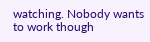watching. Nobody wants to work though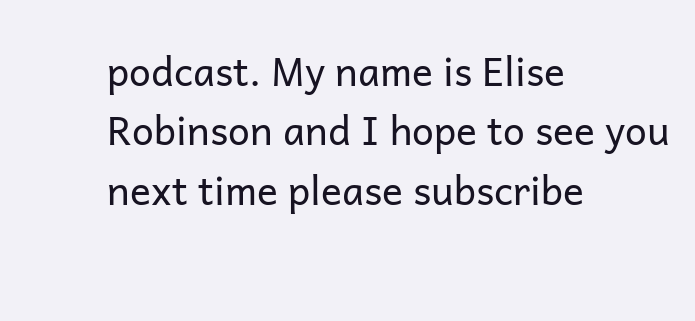podcast. My name is Elise Robinson and I hope to see you next time please subscribe